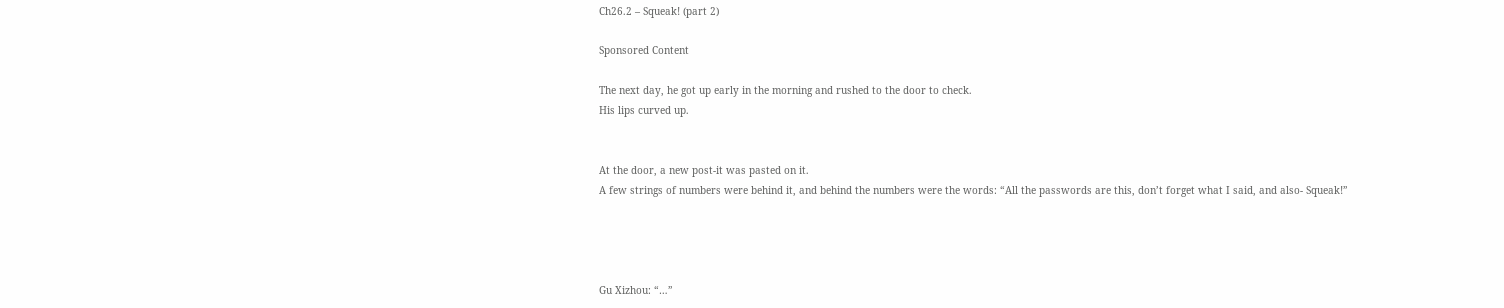Ch26.2 – Squeak! (part 2)

Sponsored Content

The next day, he got up early in the morning and rushed to the door to check.
His lips curved up.


At the door, a new post-it was pasted on it.
A few strings of numbers were behind it, and behind the numbers were the words: “All the passwords are this, don’t forget what I said, and also- Squeak!”




Gu Xizhou: “…”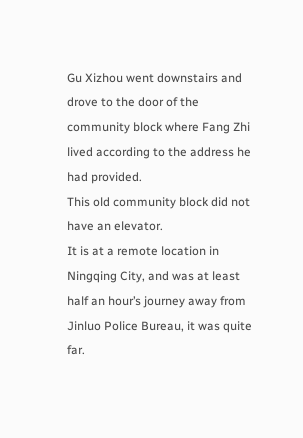Gu Xizhou went downstairs and drove to the door of the community block where Fang Zhi lived according to the address he had provided.
This old community block did not have an elevator.
It is at a remote location in Ningqing City, and was at least half an hour’s journey away from Jinluo Police Bureau, it was quite far.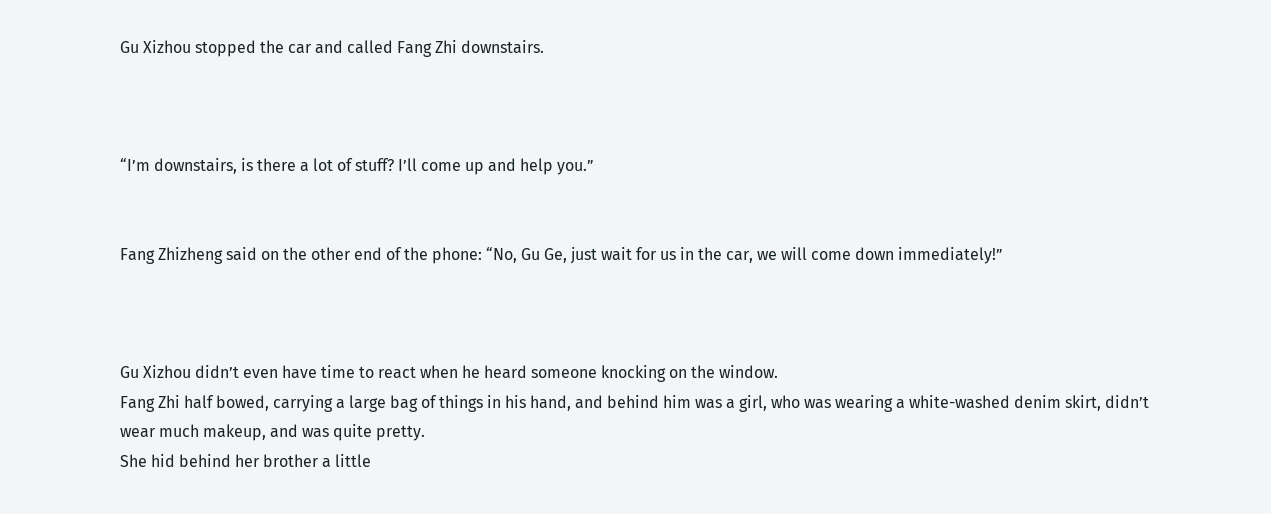Gu Xizhou stopped the car and called Fang Zhi downstairs.



“I’m downstairs, is there a lot of stuff? I’ll come up and help you.”


Fang Zhizheng said on the other end of the phone: “No, Gu Ge, just wait for us in the car, we will come down immediately!”



Gu Xizhou didn’t even have time to react when he heard someone knocking on the window.
Fang Zhi half bowed, carrying a large bag of things in his hand, and behind him was a girl, who was wearing a white-washed denim skirt, didn’t wear much makeup, and was quite pretty.
She hid behind her brother a little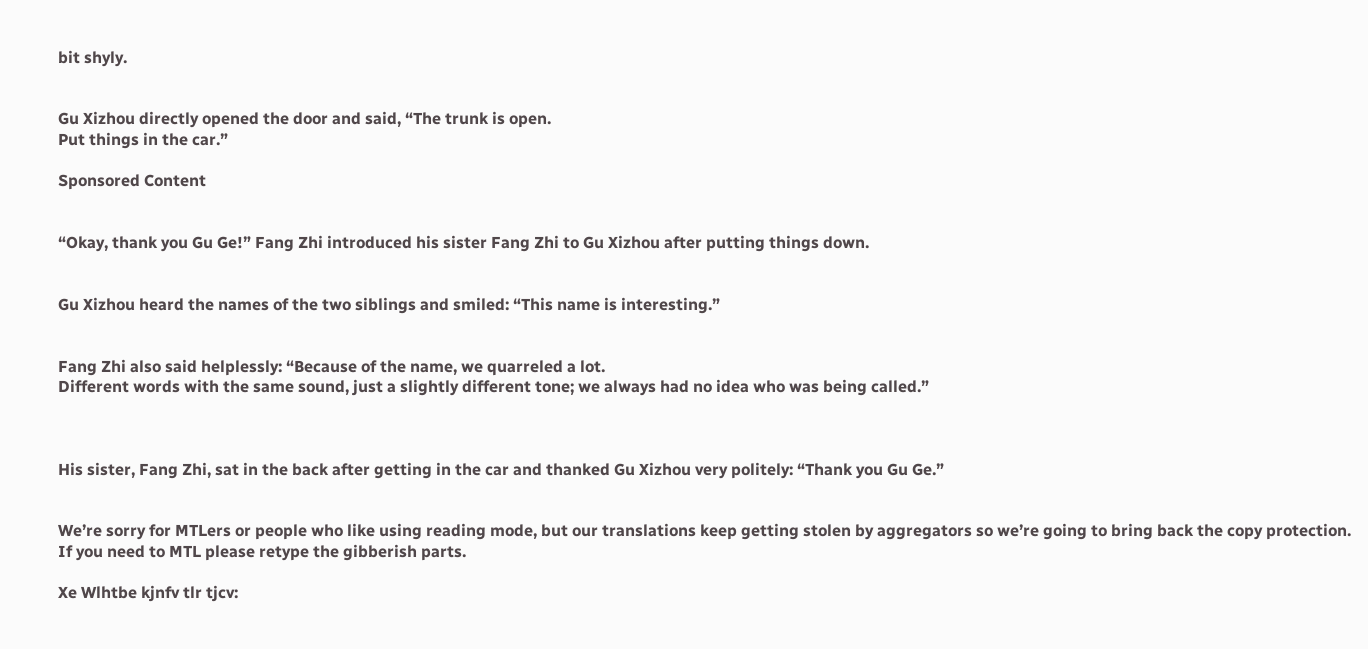bit shyly.


Gu Xizhou directly opened the door and said, “The trunk is open.
Put things in the car.”

Sponsored Content


“Okay, thank you Gu Ge!” Fang Zhi introduced his sister Fang Zhi to Gu Xizhou after putting things down.


Gu Xizhou heard the names of the two siblings and smiled: “This name is interesting.”


Fang Zhi also said helplessly: “Because of the name, we quarreled a lot.
Different words with the same sound, just a slightly different tone; we always had no idea who was being called.”



His sister, Fang Zhi, sat in the back after getting in the car and thanked Gu Xizhou very politely: “Thank you Gu Ge.”


We’re sorry for MTLers or people who like using reading mode, but our translations keep getting stolen by aggregators so we’re going to bring back the copy protection.
If you need to MTL please retype the gibberish parts.

Xe Wlhtbe kjnfv tlr tjcv: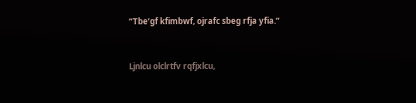“Tbe’gf kfimbwf, ojrafc sbeg rfja yfia.”


Ljnlcu olclrtfv rqfjxlcu,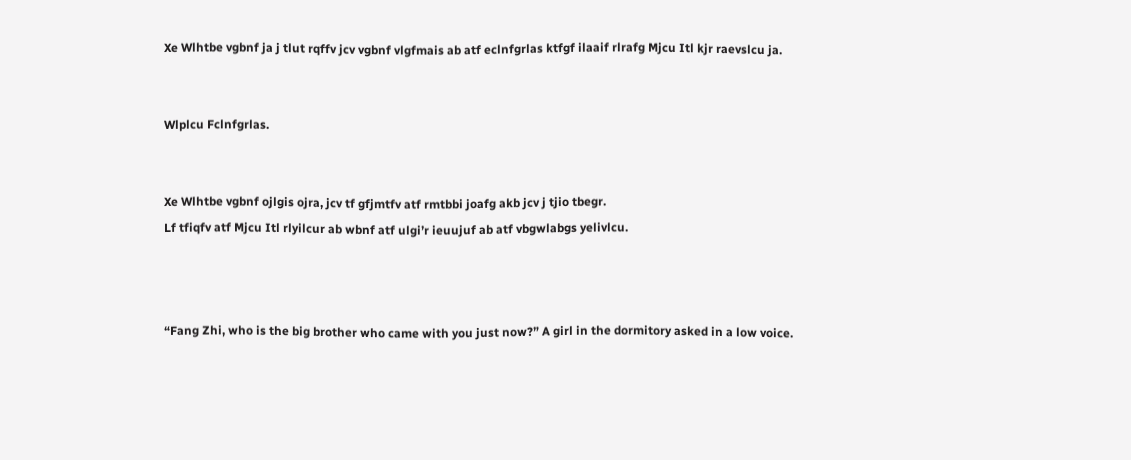Xe Wlhtbe vgbnf ja j tlut rqffv jcv vgbnf vlgfmais ab atf eclnfgrlas ktfgf ilaaif rlrafg Mjcu Itl kjr raevslcu ja.


Wlplcu Fclnfgrlas.


Xe Wlhtbe vgbnf ojlgis ojra, jcv tf gfjmtfv atf rmtbbi joafg akb jcv j tjio tbegr.
Lf tfiqfv atf Mjcu Itl rlyilcur ab wbnf atf ulgi’r ieuujuf ab atf vbgwlabgs yelivlcu.



“Fang Zhi, who is the big brother who came with you just now?” A girl in the dormitory asked in a low voice.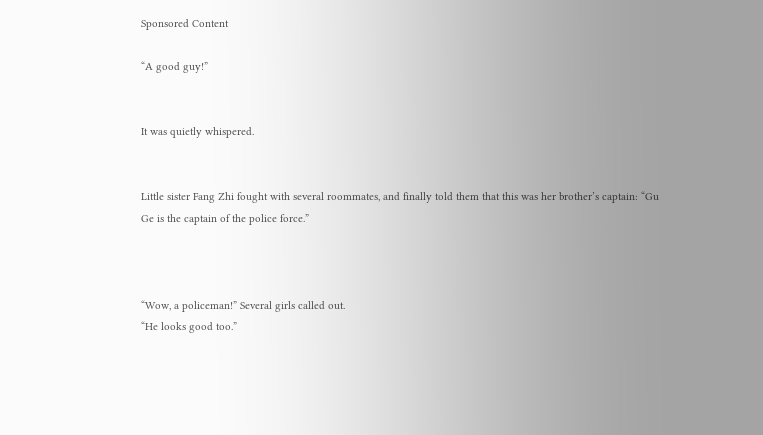Sponsored Content

“A good guy!”


It was quietly whispered.


Little sister Fang Zhi fought with several roommates, and finally told them that this was her brother’s captain: “Gu Ge is the captain of the police force.”



“Wow, a policeman!” Several girls called out.
“He looks good too.”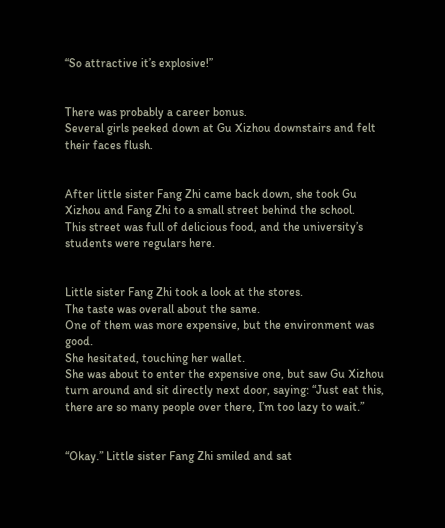“So attractive it’s explosive!”


There was probably a career bonus.
Several girls peeked down at Gu Xizhou downstairs and felt their faces flush.


After little sister Fang Zhi came back down, she took Gu Xizhou and Fang Zhi to a small street behind the school.
This street was full of delicious food, and the university’s students were regulars here.


Little sister Fang Zhi took a look at the stores.
The taste was overall about the same.
One of them was more expensive, but the environment was good.
She hesitated, touching her wallet.
She was about to enter the expensive one, but saw Gu Xizhou turn around and sit directly next door, saying: “Just eat this, there are so many people over there, I’m too lazy to wait.”


“Okay.” Little sister Fang Zhi smiled and sat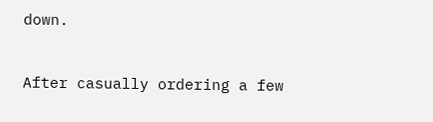down.


After casually ordering a few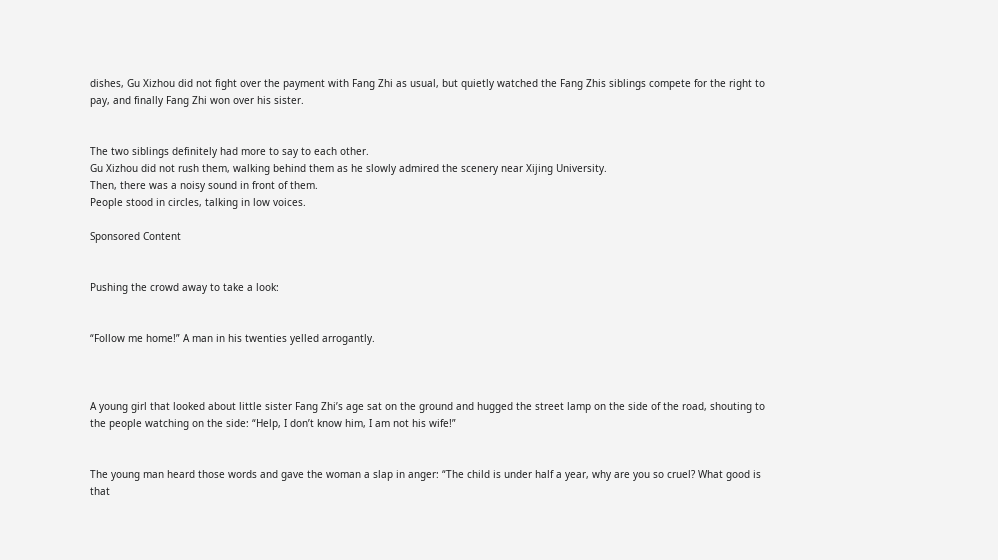dishes, Gu Xizhou did not fight over the payment with Fang Zhi as usual, but quietly watched the Fang Zhis siblings compete for the right to pay, and finally Fang Zhi won over his sister.


The two siblings definitely had more to say to each other.
Gu Xizhou did not rush them, walking behind them as he slowly admired the scenery near Xijing University.
Then, there was a noisy sound in front of them.
People stood in circles, talking in low voices.

Sponsored Content


Pushing the crowd away to take a look:


“Follow me home!” A man in his twenties yelled arrogantly.



A young girl that looked about little sister Fang Zhi’s age sat on the ground and hugged the street lamp on the side of the road, shouting to the people watching on the side: “Help, I don’t know him, I am not his wife!”


The young man heard those words and gave the woman a slap in anger: “The child is under half a year, why are you so cruel? What good is that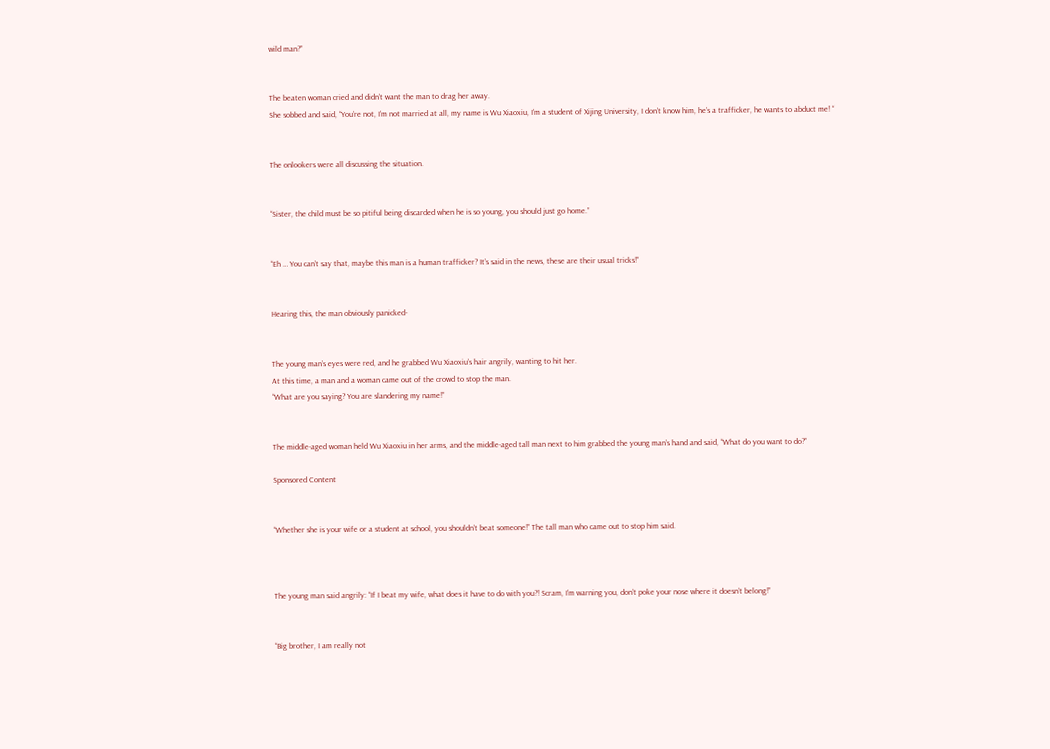wild man?”


The beaten woman cried and didn’t want the man to drag her away.
She sobbed and said, “You’re not, I’m not married at all, my name is Wu Xiaoxiu, I’m a student of Xijing University, I don’t know him, he’s a trafficker, he wants to abduct me! “


The onlookers were all discussing the situation.


“Sister, the child must be so pitiful being discarded when he is so young, you should just go home.”


“Eh … You can’t say that, maybe this man is a human trafficker? It’s said in the news, these are their usual tricks!”


Hearing this, the man obviously panicked-


The young man’s eyes were red, and he grabbed Wu Xiaoxiu’s hair angrily, wanting to hit her.
At this time, a man and a woman came out of the crowd to stop the man.
“What are you saying? You are slandering my name!”


The middle-aged woman held Wu Xiaoxiu in her arms, and the middle-aged tall man next to him grabbed the young man’s hand and said, “What do you want to do?”

Sponsored Content


“Whether she is your wife or a student at school, you shouldn’t beat someone!” The tall man who came out to stop him said.



The young man said angrily: “If I beat my wife, what does it have to do with you?! Scram, I’m warning you, don’t poke your nose where it doesn’t belong!”


“Big brother, I am really not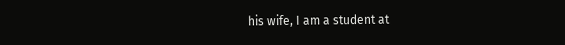his wife, I am a student at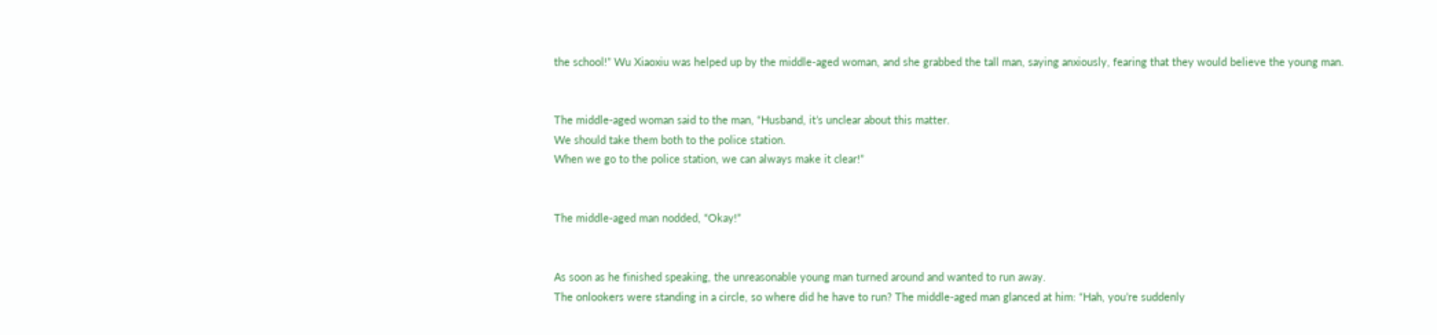the school!” Wu Xiaoxiu was helped up by the middle-aged woman, and she grabbed the tall man, saying anxiously, fearing that they would believe the young man.


The middle-aged woman said to the man, “Husband, it’s unclear about this matter.
We should take them both to the police station.
When we go to the police station, we can always make it clear!”


The middle-aged man nodded, “Okay!”


As soon as he finished speaking, the unreasonable young man turned around and wanted to run away.
The onlookers were standing in a circle, so where did he have to run? The middle-aged man glanced at him: “Hah, you’re suddenly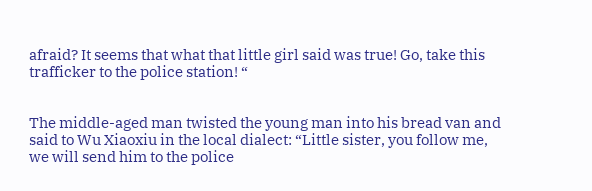afraid? It seems that what that little girl said was true! Go, take this trafficker to the police station! “


The middle-aged man twisted the young man into his bread van and said to Wu Xiaoxiu in the local dialect: “Little sister, you follow me, we will send him to the police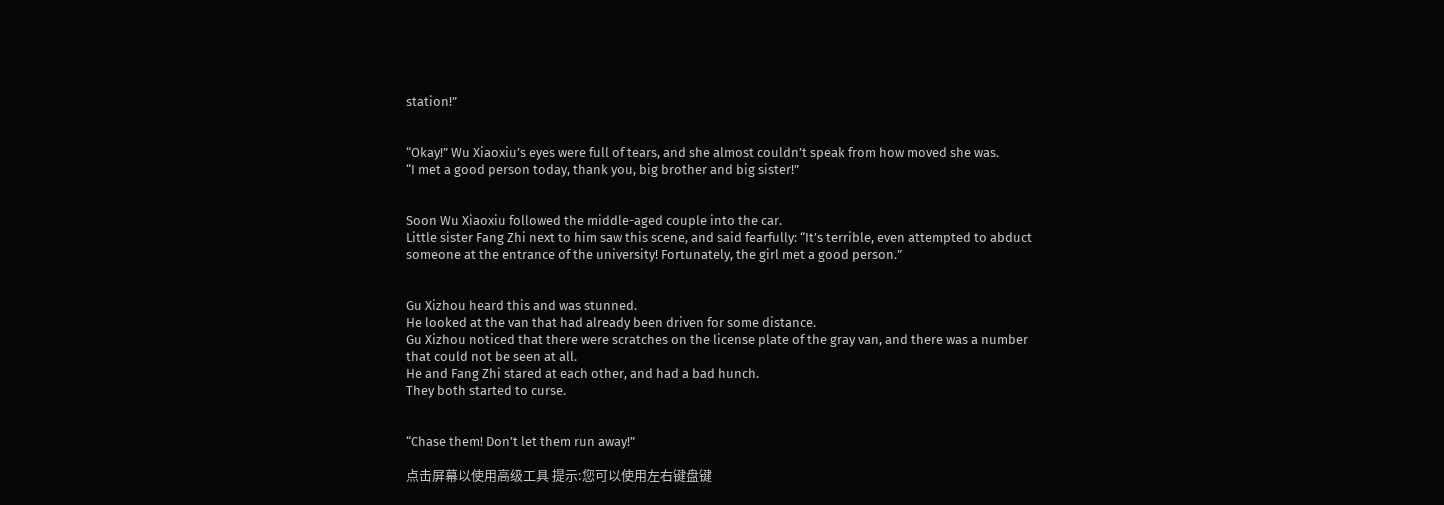station!”


“Okay!” Wu Xiaoxiu’s eyes were full of tears, and she almost couldn’t speak from how moved she was.
“I met a good person today, thank you, big brother and big sister!”


Soon Wu Xiaoxiu followed the middle-aged couple into the car.
Little sister Fang Zhi next to him saw this scene, and said fearfully: “It’s terrible, even attempted to abduct someone at the entrance of the university! Fortunately, the girl met a good person.”


Gu Xizhou heard this and was stunned.
He looked at the van that had already been driven for some distance.
Gu Xizhou noticed that there were scratches on the license plate of the gray van, and there was a number that could not be seen at all.
He and Fang Zhi stared at each other, and had a bad hunch.
They both started to curse.


“Chase them! Don’t let them run away!”

点击屏幕以使用高级工具 提示:您可以使用左右键盘键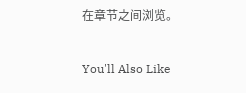在章节之间浏览。

You'll Also Like